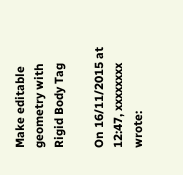Make editable geometry with Rigid Body Tag

On 16/11/2015 at 12:47, xxxxxxxx wrote: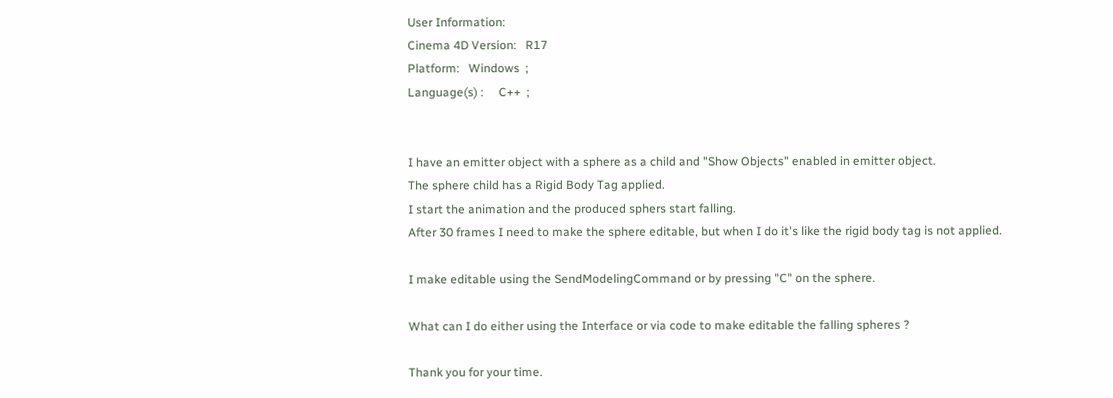User Information:
Cinema 4D Version:   R17
Platform:   Windows  ;
Language(s) :     C++  ;


I have an emitter object with a sphere as a child and "Show Objects" enabled in emitter object.
The sphere child has a Rigid Body Tag applied.
I start the animation and the produced sphers start falling.
After 30 frames I need to make the sphere editable, but when I do it's like the rigid body tag is not applied.

I make editable using the SendModelingCommand or by pressing "C" on the sphere.

What can I do either using the Interface or via code to make editable the falling spheres ?

Thank you for your time.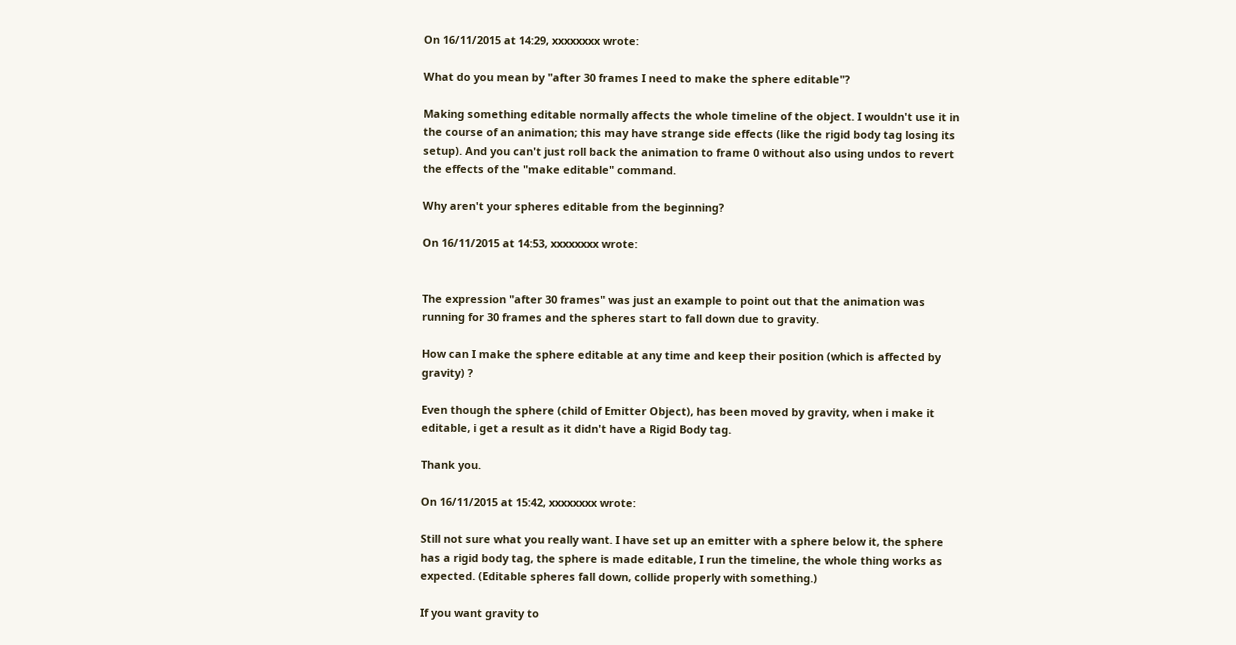On 16/11/2015 at 14:29, xxxxxxxx wrote:

What do you mean by "after 30 frames I need to make the sphere editable"?

Making something editable normally affects the whole timeline of the object. I wouldn't use it in the course of an animation; this may have strange side effects (like the rigid body tag losing its setup). And you can't just roll back the animation to frame 0 without also using undos to revert the effects of the "make editable" command.

Why aren't your spheres editable from the beginning?

On 16/11/2015 at 14:53, xxxxxxxx wrote:


The expression "after 30 frames" was just an example to point out that the animation was running for 30 frames and the spheres start to fall down due to gravity.

How can I make the sphere editable at any time and keep their position (which is affected by gravity) ?

Even though the sphere (child of Emitter Object), has been moved by gravity, when i make it editable, i get a result as it didn't have a Rigid Body tag.

Thank you.

On 16/11/2015 at 15:42, xxxxxxxx wrote:

Still not sure what you really want. I have set up an emitter with a sphere below it, the sphere has a rigid body tag, the sphere is made editable, I run the timeline, the whole thing works as expected. (Editable spheres fall down, collide properly with something.)

If you want gravity to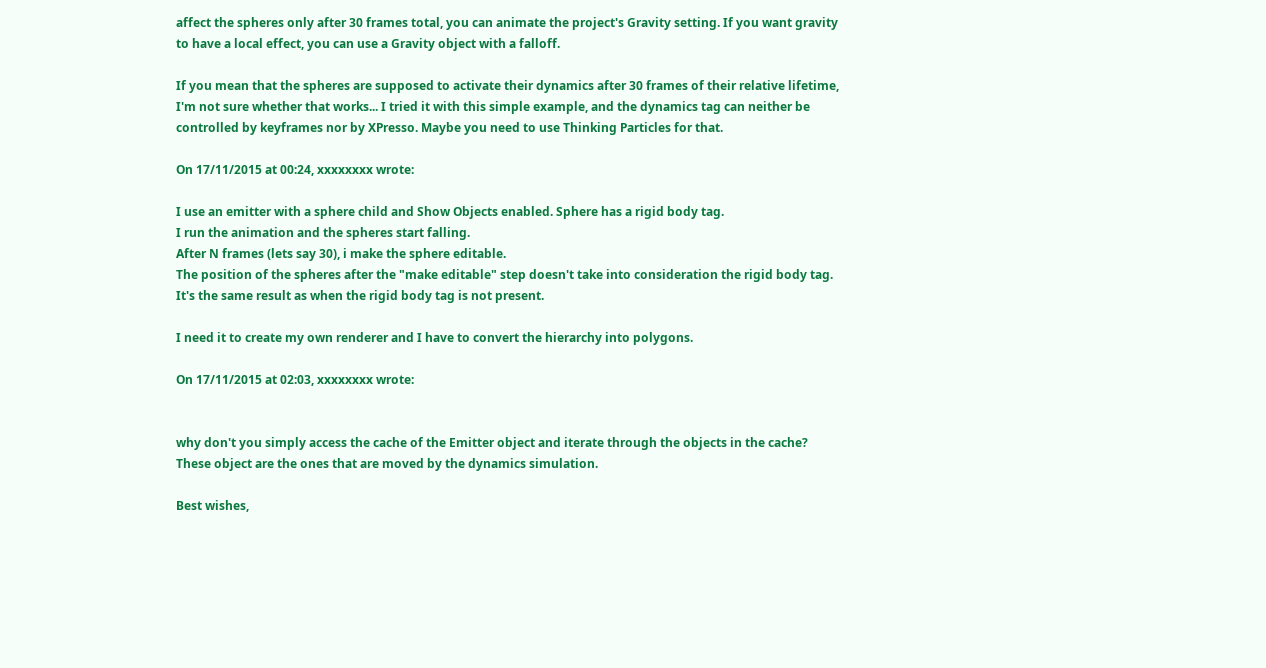affect the spheres only after 30 frames total, you can animate the project's Gravity setting. If you want gravity to have a local effect, you can use a Gravity object with a falloff.

If you mean that the spheres are supposed to activate their dynamics after 30 frames of their relative lifetime, I'm not sure whether that works... I tried it with this simple example, and the dynamics tag can neither be controlled by keyframes nor by XPresso. Maybe you need to use Thinking Particles for that.

On 17/11/2015 at 00:24, xxxxxxxx wrote:

I use an emitter with a sphere child and Show Objects enabled. Sphere has a rigid body tag.
I run the animation and the spheres start falling.
After N frames (lets say 30), i make the sphere editable.
The position of the spheres after the "make editable" step doesn't take into consideration the rigid body tag. It's the same result as when the rigid body tag is not present.

I need it to create my own renderer and I have to convert the hierarchy into polygons.

On 17/11/2015 at 02:03, xxxxxxxx wrote:


why don't you simply access the cache of the Emitter object and iterate through the objects in the cache? These object are the ones that are moved by the dynamics simulation.

Best wishes,